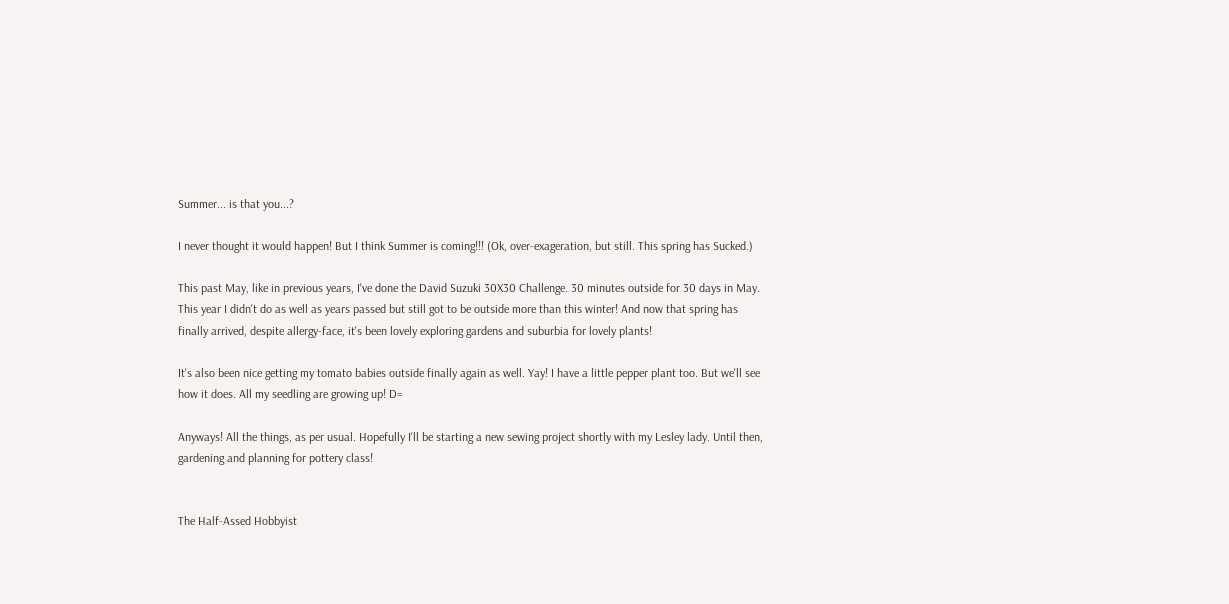Summer... is that you...?

I never thought it would happen! But I think Summer is coming!!! (Ok, over-exageration, but still. This spring has Sucked.)

This past May, like in previous years, I've done the David Suzuki 30X30 Challenge. 30 minutes outside for 30 days in May. This year I didn't do as well as years passed but still got to be outside more than this winter! And now that spring has finally arrived, despite allergy-face, it's been lovely exploring gardens and suburbia for lovely plants!

It's also been nice getting my tomato babies outside finally again as well. Yay! I have a little pepper plant too. But we'll see how it does. All my seedling are growing up! D=

Anyways! All the things, as per usual. Hopefully I'll be starting a new sewing project shortly with my Lesley lady. Until then, gardening and planning for pottery class!


The Half-Assed Hobbyist